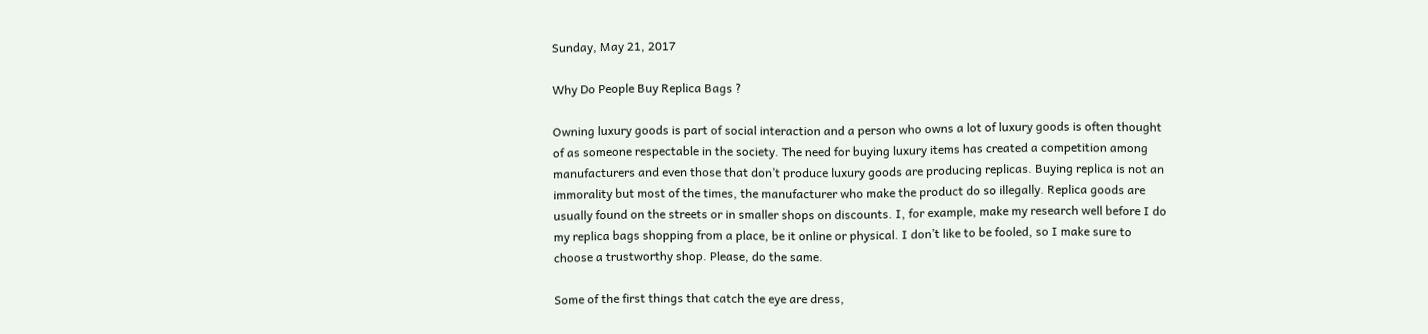Sunday, May 21, 2017

Why Do People Buy Replica Bags ?

Owning luxury goods is part of social interaction and a person who owns a lot of luxury goods is often thought of as someone respectable in the society. The need for buying luxury items has created a competition among manufacturers and even those that don’t produce luxury goods are producing replicas. Buying replica is not an immorality but most of the times, the manufacturer who make the product do so illegally. Replica goods are usually found on the streets or in smaller shops on discounts. I, for example, make my research well before I do my replica bags shopping from a place, be it online or physical. I don’t like to be fooled, so I make sure to choose a trustworthy shop. Please, do the same.

Some of the first things that catch the eye are dress,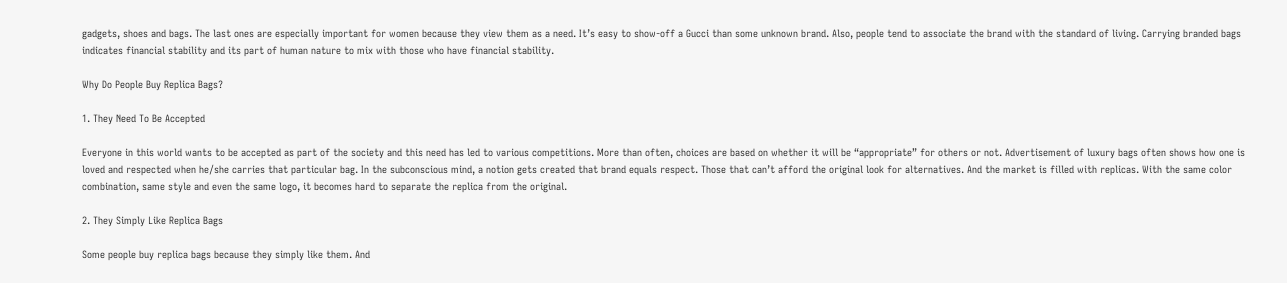gadgets, shoes and bags. The last ones are especially important for women because they view them as a need. It’s easy to show-off a Gucci than some unknown brand. Also, people tend to associate the brand with the standard of living. Carrying branded bags indicates financial stability and its part of human nature to mix with those who have financial stability.

Why Do People Buy Replica Bags?

1. They Need To Be Accepted

Everyone in this world wants to be accepted as part of the society and this need has led to various competitions. More than often, choices are based on whether it will be “appropriate” for others or not. Advertisement of luxury bags often shows how one is loved and respected when he/she carries that particular bag. In the subconscious mind, a notion gets created that brand equals respect. Those that can’t afford the original look for alternatives. And the market is filled with replicas. With the same color combination, same style and even the same logo, it becomes hard to separate the replica from the original.

2. They Simply Like Replica Bags

Some people buy replica bags because they simply like them. And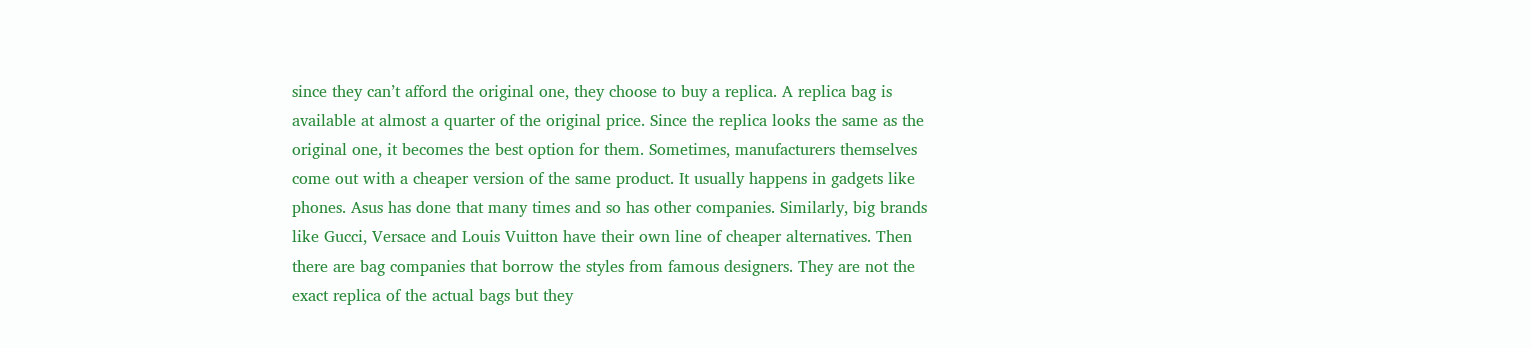since they can’t afford the original one, they choose to buy a replica. A replica bag is available at almost a quarter of the original price. Since the replica looks the same as the original one, it becomes the best option for them. Sometimes, manufacturers themselves come out with a cheaper version of the same product. It usually happens in gadgets like phones. Asus has done that many times and so has other companies. Similarly, big brands like Gucci, Versace and Louis Vuitton have their own line of cheaper alternatives. Then there are bag companies that borrow the styles from famous designers. They are not the exact replica of the actual bags but they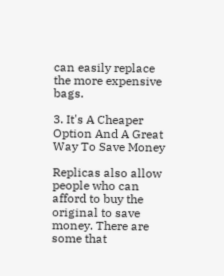can easily replace the more expensive bags.

3. It's A Cheaper Option And A Great Way To Save Money

Replicas also allow people who can afford to buy the original to save money. There are some that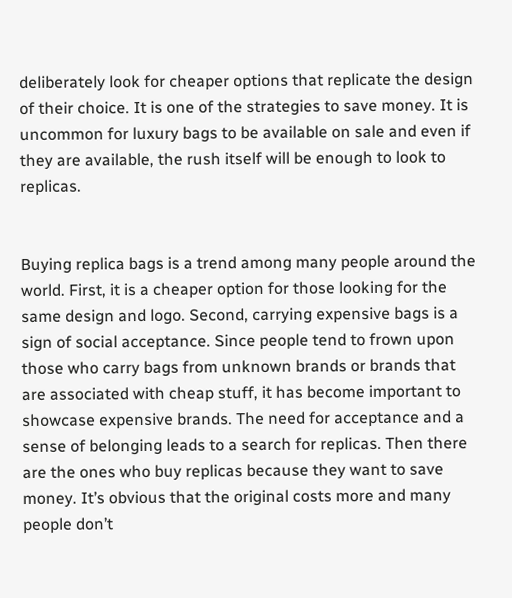deliberately look for cheaper options that replicate the design of their choice. It is one of the strategies to save money. It is uncommon for luxury bags to be available on sale and even if they are available, the rush itself will be enough to look to replicas.


Buying replica bags is a trend among many people around the world. First, it is a cheaper option for those looking for the same design and logo. Second, carrying expensive bags is a sign of social acceptance. Since people tend to frown upon those who carry bags from unknown brands or brands that are associated with cheap stuff, it has become important to showcase expensive brands. The need for acceptance and a sense of belonging leads to a search for replicas. Then there are the ones who buy replicas because they want to save money. It’s obvious that the original costs more and many people don’t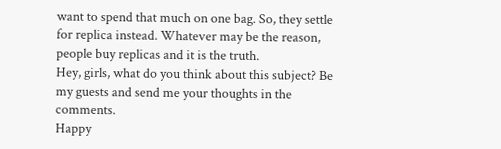want to spend that much on one bag. So, they settle for replica instead. Whatever may be the reason, people buy replicas and it is the truth.
Hey, girls, what do you think about this subject? Be my guests and send me your thoughts in the comments.
Happy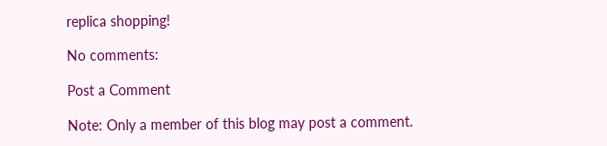replica shopping!

No comments:

Post a Comment

Note: Only a member of this blog may post a comment.